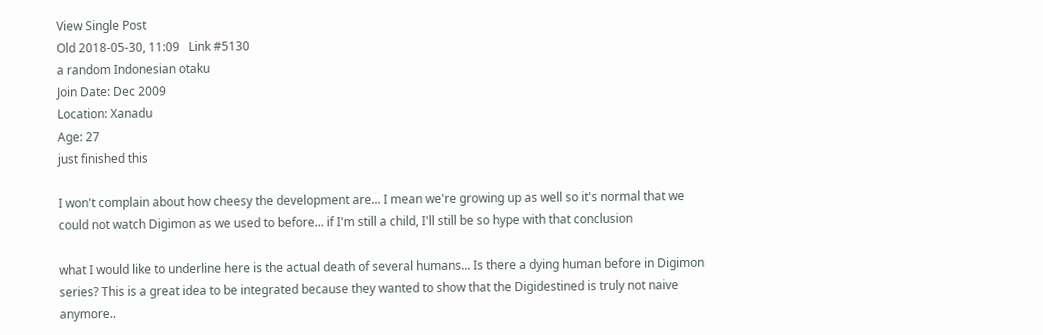View Single Post
Old 2018-05-30, 11:09   Link #5130
a random Indonesian otaku
Join Date: Dec 2009
Location: Xanadu
Age: 27
just finished this

I won't complain about how cheesy the development are... I mean we're growing up as well so it's normal that we could not watch Digimon as we used to before... if I'm still a child, I'll still be so hype with that conclusion

what I would like to underline here is the actual death of several humans... Is there a dying human before in Digimon series? This is a great idea to be integrated because they wanted to show that the Digidestined is truly not naive anymore..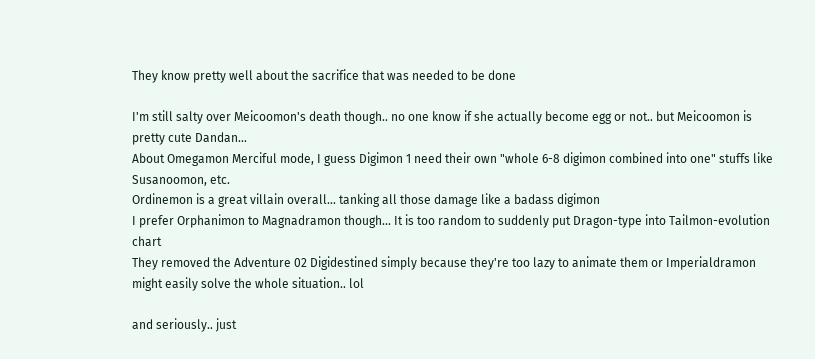They know pretty well about the sacrifice that was needed to be done

I'm still salty over Meicoomon's death though.. no one know if she actually become egg or not.. but Meicoomon is pretty cute Dandan...
About Omegamon Merciful mode, I guess Digimon 1 need their own "whole 6-8 digimon combined into one" stuffs like Susanoomon, etc.
Ordinemon is a great villain overall... tanking all those damage like a badass digimon
I prefer Orphanimon to Magnadramon though... It is too random to suddenly put Dragon-type into Tailmon-evolution chart
They removed the Adventure 02 Digidestined simply because they're too lazy to animate them or Imperialdramon might easily solve the whole situation.. lol

and seriously.. just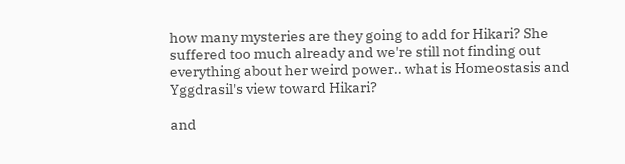how many mysteries are they going to add for Hikari? She suffered too much already and we're still not finding out everything about her weird power.. what is Homeostasis and Yggdrasil's view toward Hikari?

and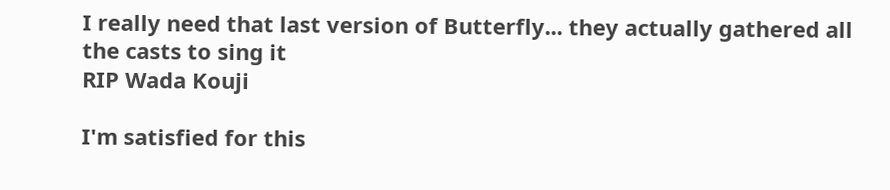I really need that last version of Butterfly... they actually gathered all the casts to sing it
RIP Wada Kouji

I'm satisfied for this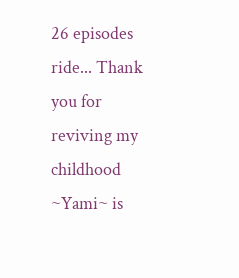26 episodes ride... Thank you for reviving my childhood
~Yami~ is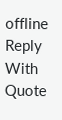offline   Reply With Quote